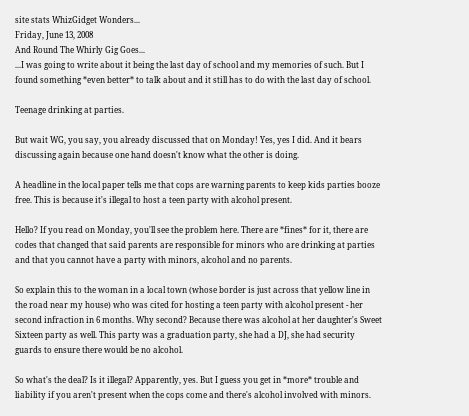site stats WhizGidget Wonders...
Friday, June 13, 2008
And Round The Whirly Gig Goes...
...I was going to write about it being the last day of school and my memories of such. But I found something *even better* to talk about and it still has to do with the last day of school.

Teenage drinking at parties.

But wait WG, you say, you already discussed that on Monday! Yes, yes I did. And it bears discussing again because one hand doesn't know what the other is doing.

A headline in the local paper tells me that cops are warning parents to keep kids parties booze free. This is because it's illegal to host a teen party with alcohol present.

Hello? If you read on Monday, you'll see the problem here. There are *fines* for it, there are codes that changed that said parents are responsible for minors who are drinking at parties and that you cannot have a party with minors, alcohol and no parents.

So explain this to the woman in a local town (whose border is just across that yellow line in the road near my house) who was cited for hosting a teen party with alcohol present - her second infraction in 6 months. Why second? Because there was alcohol at her daughter's Sweet Sixteen party as well. This party was a graduation party, she had a DJ, she had security guards to ensure there would be no alcohol.

So what's the deal? Is it illegal? Apparently, yes. But I guess you get in *more* trouble and liability if you aren't present when the cops come and there's alcohol involved with minors.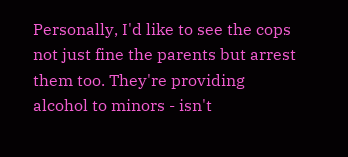Personally, I'd like to see the cops not just fine the parents but arrest them too. They're providing alcohol to minors - isn't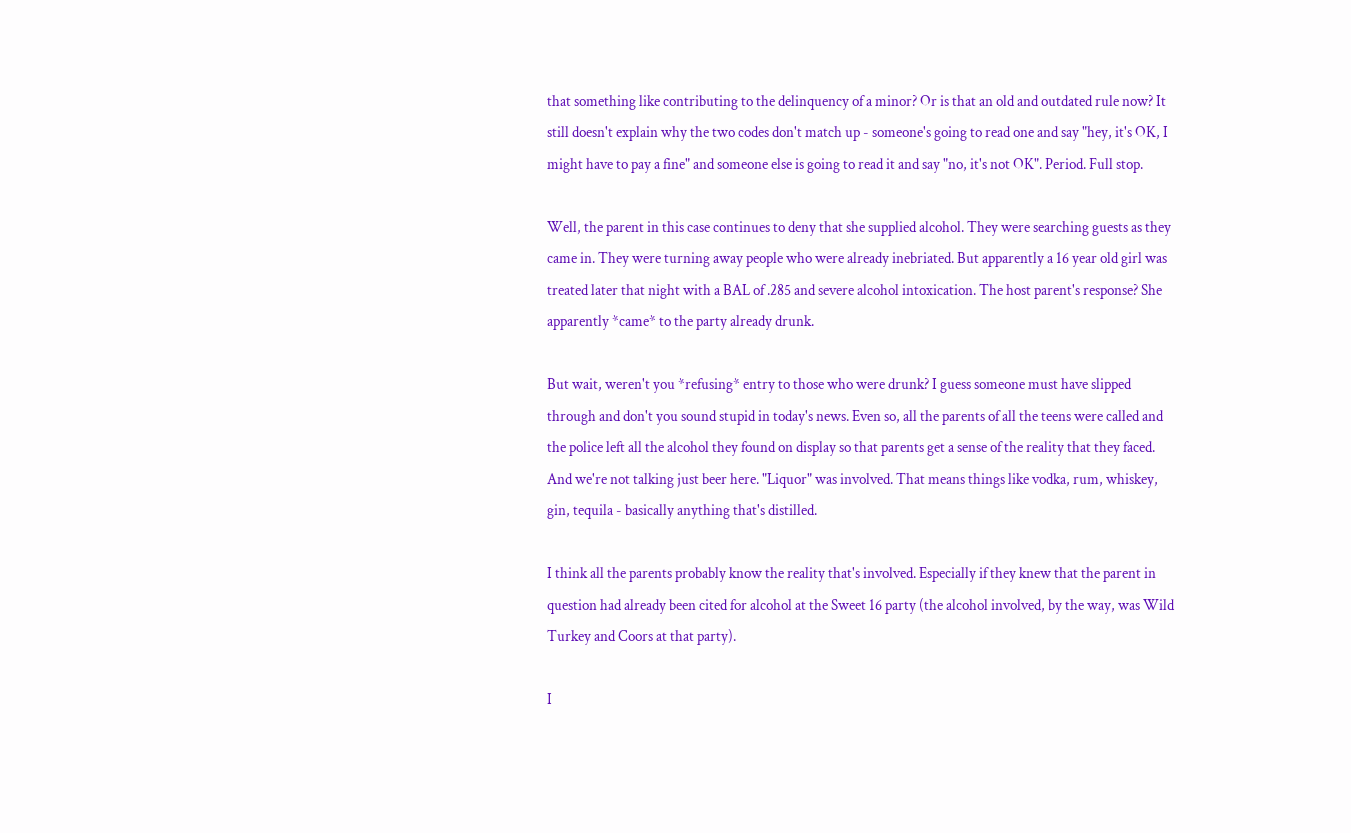that something like contributing to the delinquency of a minor? Or is that an old and outdated rule now? It still doesn't explain why the two codes don't match up - someone's going to read one and say "hey, it's OK, I might have to pay a fine" and someone else is going to read it and say "no, it's not OK". Period. Full stop.

Well, the parent in this case continues to deny that she supplied alcohol. They were searching guests as they came in. They were turning away people who were already inebriated. But apparently a 16 year old girl was treated later that night with a BAL of .285 and severe alcohol intoxication. The host parent's response? She apparently *came* to the party already drunk.

But wait, weren't you *refusing* entry to those who were drunk? I guess someone must have slipped through and don't you sound stupid in today's news. Even so, all the parents of all the teens were called and the police left all the alcohol they found on display so that parents get a sense of the reality that they faced. And we're not talking just beer here. "Liquor" was involved. That means things like vodka, rum, whiskey, gin, tequila - basically anything that's distilled.

I think all the parents probably know the reality that's involved. Especially if they knew that the parent in question had already been cited for alcohol at the Sweet 16 party (the alcohol involved, by the way, was Wild Turkey and Coors at that party).

I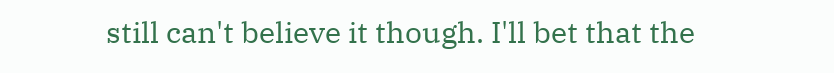still can't believe it though. I'll bet that the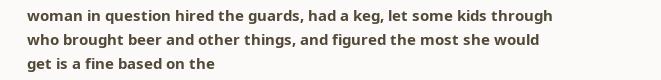woman in question hired the guards, had a keg, let some kids through who brought beer and other things, and figured the most she would get is a fine based on the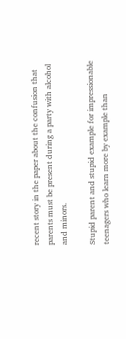recent story in the paper about the confusion that parents must be present during a party with alcohol and minors.

Stupid parent and stupid example for impressionable teenagers who learn more by example than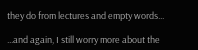they do from lectures and empty words...

...and again, I still worry more about the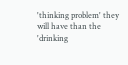'thinking problem' they will have than the 'drinking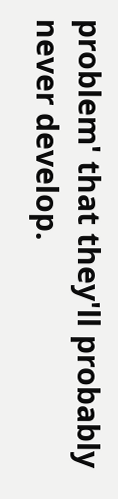problem' that they'll probably never develop.